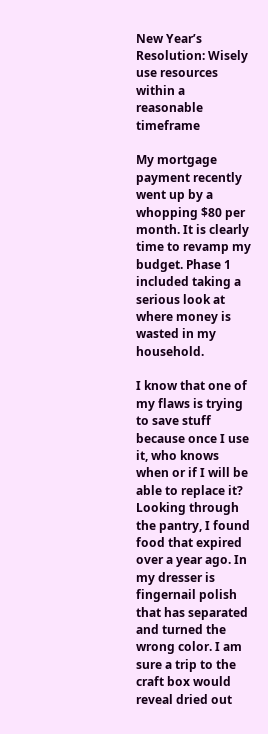New Year’s Resolution: Wisely use resources within a reasonable timeframe

My mortgage payment recently went up by a whopping $80 per month. It is clearly time to revamp my budget. Phase 1 included taking a serious look at where money is wasted in my household.

I know that one of my flaws is trying to save stuff because once I use it, who knows when or if I will be able to replace it? Looking through the pantry, I found food that expired over a year ago. In my dresser is fingernail polish that has separated and turned the wrong color. I am sure a trip to the craft box would reveal dried out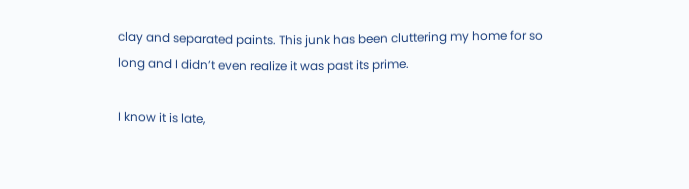clay and separated paints. This junk has been cluttering my home for so long and I didn’t even realize it was past its prime.

I know it is late,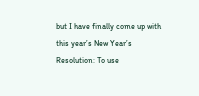but I have finally come up with this year’s New Year’s Resolution: To use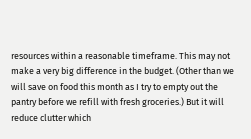resources within a reasonable timeframe. This may not make a very big difference in the budget. (Other than we will save on food this month as I try to empty out the pantry before we refill with fresh groceries.) But it will reduce clutter which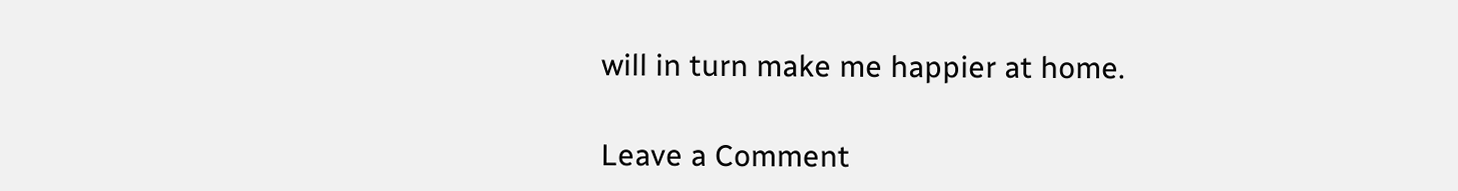will in turn make me happier at home.

Leave a Comment